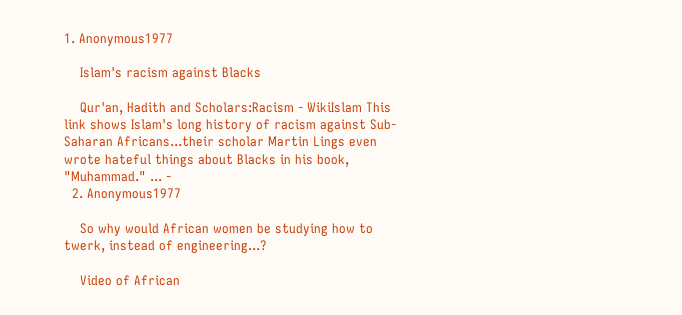1. Anonymous1977

    Islam's racism against Blacks

    Qur'an, Hadith and Scholars:Racism - WikiIslam This link shows Islam's long history of racism against Sub-Saharan Africans...their scholar Martin Lings even wrote hateful things about Blacks in his book, "Muhammad." ... -
  2. Anonymous1977

    So why would African women be studying how to twerk, instead of engineering...?

    Video of African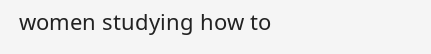women studying how to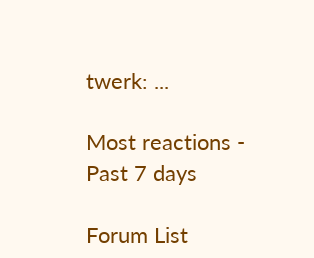twerk: ...

Most reactions - Past 7 days

Forum List